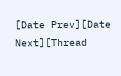[Date Prev][Date Next][Thread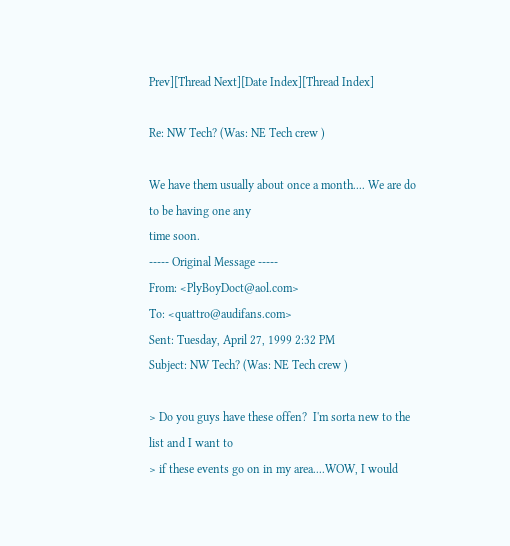Prev][Thread Next][Date Index][Thread Index]

Re: NW Tech? (Was: NE Tech crew )

We have them usually about once a month.... We are do to be having one any
time soon.
----- Original Message -----
From: <PlyBoyDoct@aol.com>
To: <quattro@audifans.com>
Sent: Tuesday, April 27, 1999 2:32 PM
Subject: NW Tech? (Was: NE Tech crew )

> Do you guys have these offen?  I'm sorta new to the list and I want to
> if these events go on in my area....WOW, I would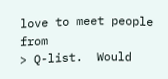love to meet people from
> Q-list.  Would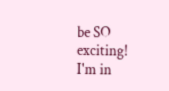be SO exciting!  I'm in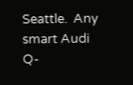Seattle.  Any smart Audi Q-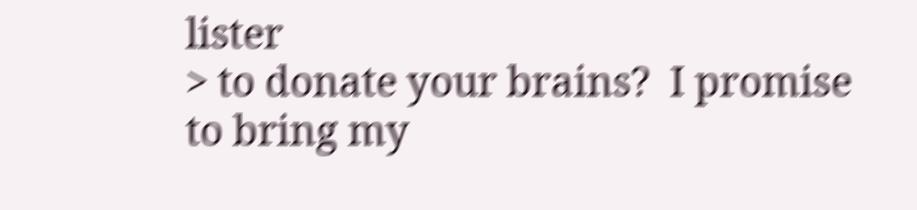lister
> to donate your brains?  I promise to bring my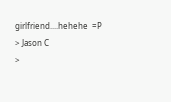girlfriend....hehehe  =P
> Jason C
>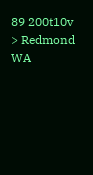89 200t10v
> Redmond WA